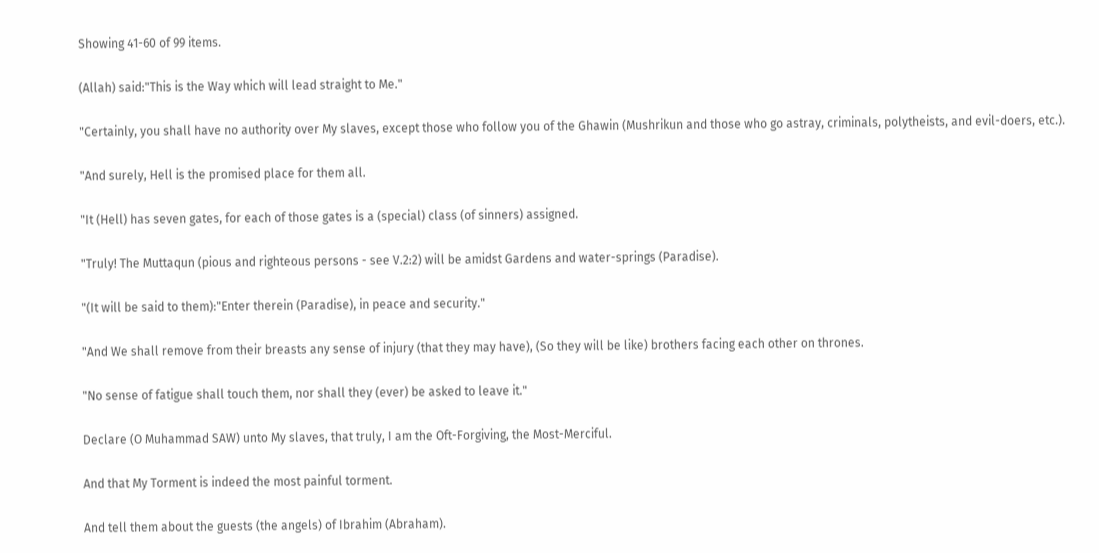Showing 41-60 of 99 items.

(Allah) said:"This is the Way which will lead straight to Me."

"Certainly, you shall have no authority over My slaves, except those who follow you of the Ghawin (Mushrikun and those who go astray, criminals, polytheists, and evil-doers, etc.).

"And surely, Hell is the promised place for them all.

"It (Hell) has seven gates, for each of those gates is a (special) class (of sinners) assigned.

"Truly! The Muttaqun (pious and righteous persons - see V.2:2) will be amidst Gardens and water-springs (Paradise).

"(It will be said to them):"Enter therein (Paradise), in peace and security."

"And We shall remove from their breasts any sense of injury (that they may have), (So they will be like) brothers facing each other on thrones.

"No sense of fatigue shall touch them, nor shall they (ever) be asked to leave it."

Declare (O Muhammad SAW) unto My slaves, that truly, I am the Oft-Forgiving, the Most-Merciful.

And that My Torment is indeed the most painful torment.

And tell them about the guests (the angels) of Ibrahim (Abraham).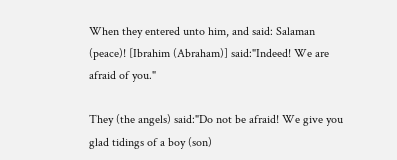When they entered unto him, and said: Salaman (peace)! [Ibrahim (Abraham)] said:"Indeed! We are afraid of you."

They (the angels) said:"Do not be afraid! We give you glad tidings of a boy (son)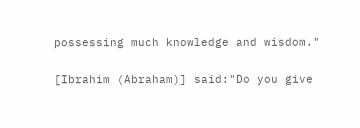possessing much knowledge and wisdom."

[Ibrahim (Abraham)] said:"Do you give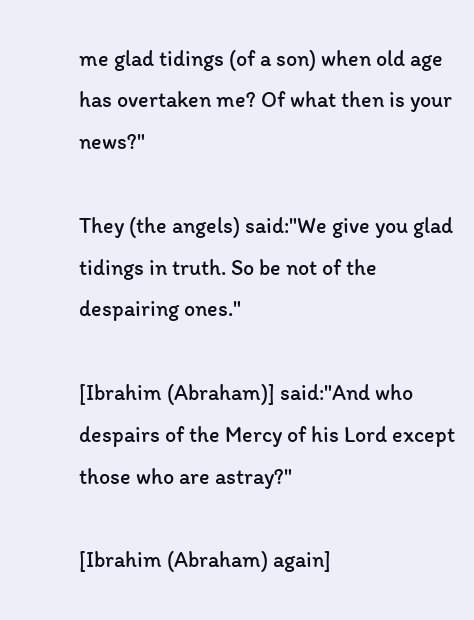me glad tidings (of a son) when old age has overtaken me? Of what then is your news?"

They (the angels) said:"We give you glad tidings in truth. So be not of the despairing ones."

[Ibrahim (Abraham)] said:"And who despairs of the Mercy of his Lord except those who are astray?"

[Ibrahim (Abraham) again]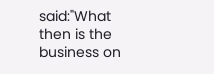said:"What then is the business on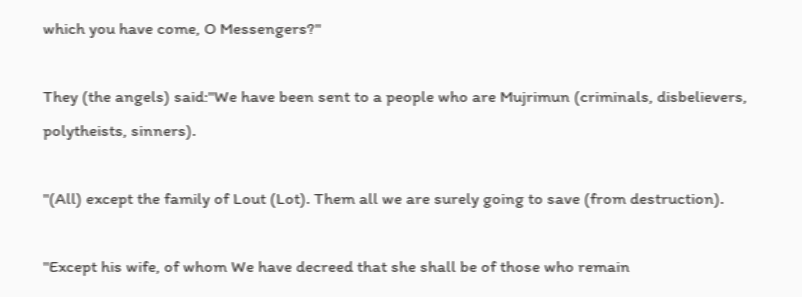which you have come, O Messengers?"

They (the angels) said:"We have been sent to a people who are Mujrimun (criminals, disbelievers, polytheists, sinners).

"(All) except the family of Lout (Lot). Them all we are surely going to save (from destruction).

"Except his wife, of whom We have decreed that she shall be of those who remain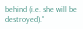behind (i.e. she will be destroyed)."